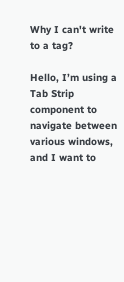Why I can't write to a tag?

Hello, I’m using a Tab Strip component to navigate between various windows, and I want to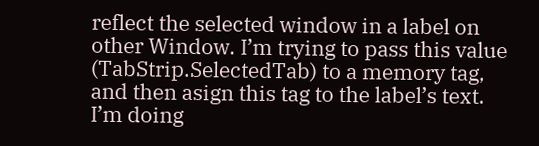reflect the selected window in a label on other Window. I’m trying to pass this value (TabStrip.SelectedTab) to a memory tag, and then asign this tag to the label’s text.
I’m doing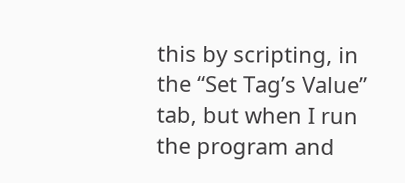this by scripting, in the “Set Tag’s Value” tab, but when I run the program and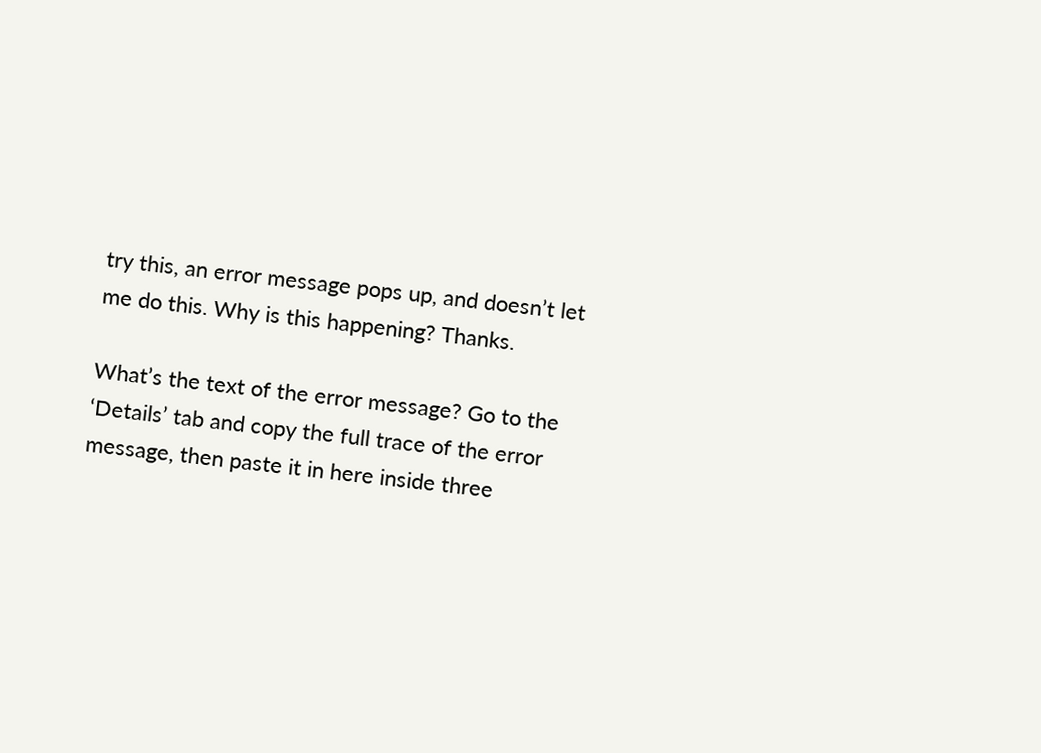try this, an error message pops up, and doesn’t let me do this. Why is this happening? Thanks.

What’s the text of the error message? Go to the ‘Details’ tab and copy the full trace of the error message, then paste it in here inside three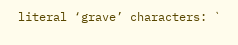literal ‘grave’ characters: `